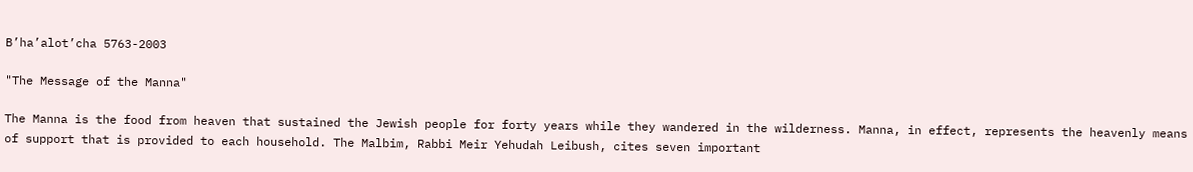B’ha’alot’cha 5763-2003

"The Message of the Manna"

The Manna is the food from heaven that sustained the Jewish people for forty years while they wandered in the wilderness. Manna, in effect, represents the heavenly means of support that is provided to each household. The Malbim, Rabbi Meir Yehudah Leibush, cites seven important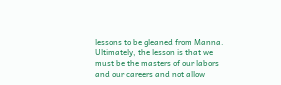lessons to be gleaned from Manna. Ultimately, the lesson is that we must be the masters of our labors and our careers and not allow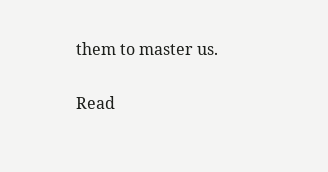them to master us.

Read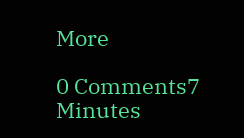More

0 Comments7 Minutes